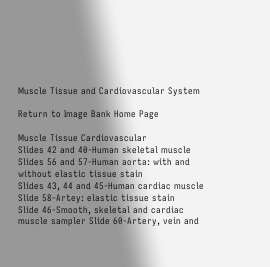Muscle Tissue and Cardiovascular System

Return to Image Bank Home Page

Muscle Tissue Cardiovascular
Slides 42 and 40-Human skeletal muscle Slides 56 and 57-Human aorta: with and without elastic tissue stain
Slides 43, 44 and 45-Human cardiac muscle Slide 58-Artey: elastic tissue stain
Slide 46-Smooth, skeletal and cardiac muscle sampler Slide 60-Artery, vein and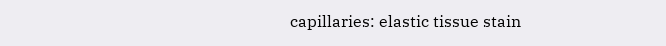capillaries: elastic tissue stain